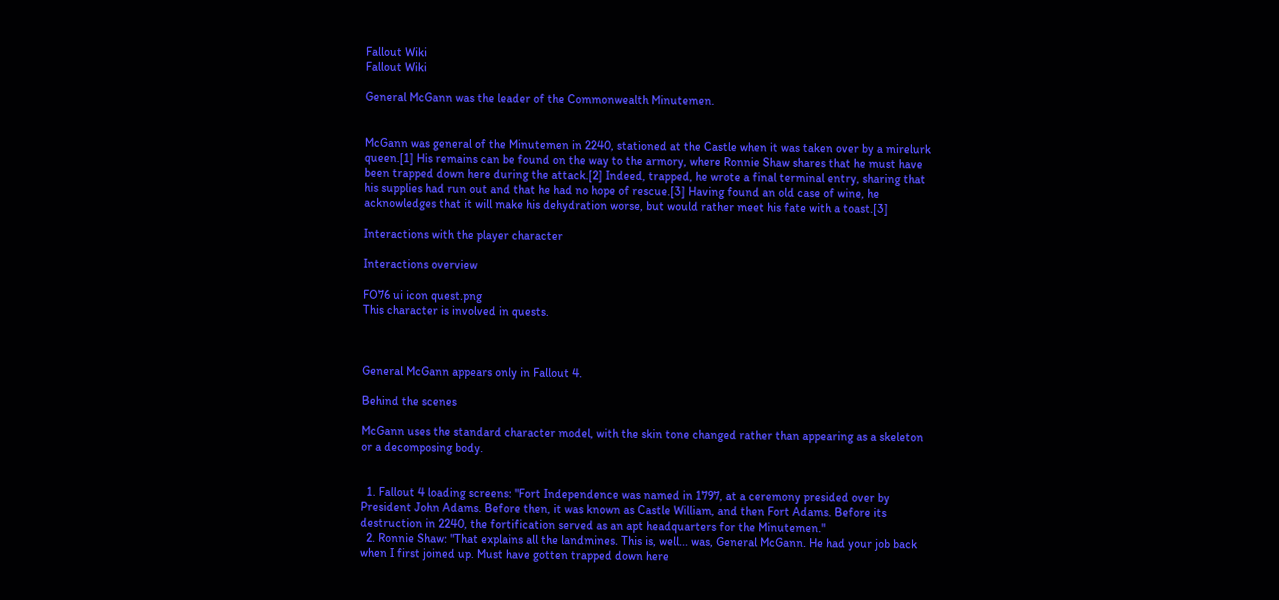Fallout Wiki
Fallout Wiki

General McGann was the leader of the Commonwealth Minutemen.


McGann was general of the Minutemen in 2240, stationed at the Castle when it was taken over by a mirelurk queen.[1] His remains can be found on the way to the armory, where Ronnie Shaw shares that he must have been trapped down here during the attack.[2] Indeed, trapped, he wrote a final terminal entry, sharing that his supplies had run out and that he had no hope of rescue.[3] Having found an old case of wine, he acknowledges that it will make his dehydration worse, but would rather meet his fate with a toast.[3]

Interactions with the player character

Interactions overview

FO76 ui icon quest.png
This character is involved in quests.



General McGann appears only in Fallout 4.

Behind the scenes

McGann uses the standard character model, with the skin tone changed rather than appearing as a skeleton or a decomposing body.


  1. Fallout 4 loading screens: "Fort Independence was named in 1797, at a ceremony presided over by President John Adams. Before then, it was known as Castle William, and then Fort Adams. Before its destruction in 2240, the fortification served as an apt headquarters for the Minutemen."
  2. Ronnie Shaw: "That explains all the landmines. This is, well... was, General McGann. He had your job back when I first joined up. Must have gotten trapped down here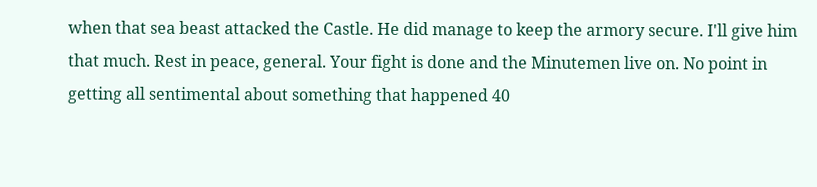when that sea beast attacked the Castle. He did manage to keep the armory secure. I'll give him that much. Rest in peace, general. Your fight is done and the Minutemen live on. No point in getting all sentimental about something that happened 40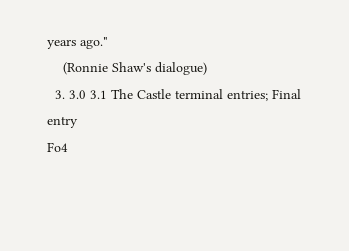years ago."
    (Ronnie Shaw's dialogue)
  3. 3.0 3.1 The Castle terminal entries; Final entry
Fo4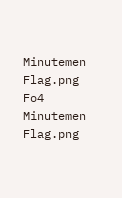Minutemen Flag.png
Fo4 Minutemen Flag.png